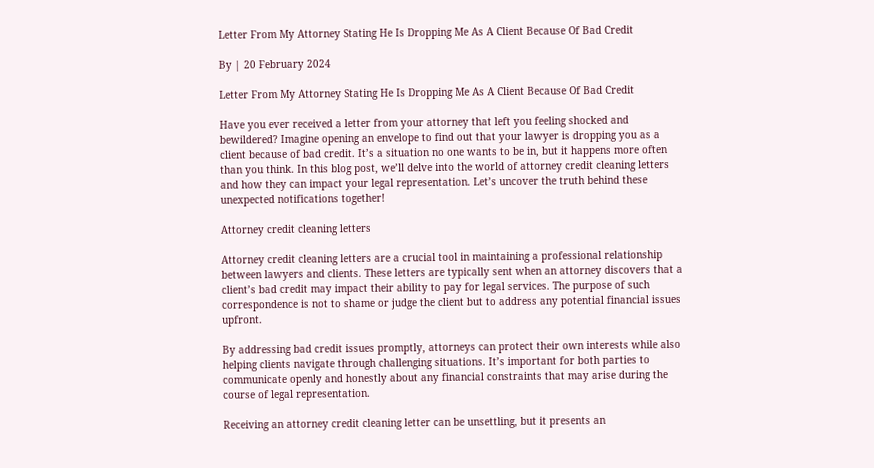Letter From My Attorney Stating He Is Dropping Me As A Client Because Of Bad Credit

By | 20 February 2024

Letter From My Attorney Stating He Is Dropping Me As A Client Because Of Bad Credit

Have you ever received a letter from your attorney that left you feeling shocked and bewildered? Imagine opening an envelope to find out that your lawyer is dropping you as a client because of bad credit. It’s a situation no one wants to be in, but it happens more often than you think. In this blog post, we’ll delve into the world of attorney credit cleaning letters and how they can impact your legal representation. Let’s uncover the truth behind these unexpected notifications together!

Attorney credit cleaning letters

Attorney credit cleaning letters are a crucial tool in maintaining a professional relationship between lawyers and clients. These letters are typically sent when an attorney discovers that a client’s bad credit may impact their ability to pay for legal services. The purpose of such correspondence is not to shame or judge the client but to address any potential financial issues upfront.

By addressing bad credit issues promptly, attorneys can protect their own interests while also helping clients navigate through challenging situations. It’s important for both parties to communicate openly and honestly about any financial constraints that may arise during the course of legal representation.

Receiving an attorney credit cleaning letter can be unsettling, but it presents an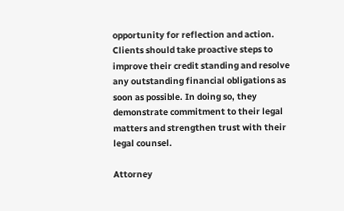opportunity for reflection and action. Clients should take proactive steps to improve their credit standing and resolve any outstanding financial obligations as soon as possible. In doing so, they demonstrate commitment to their legal matters and strengthen trust with their legal counsel.

Attorney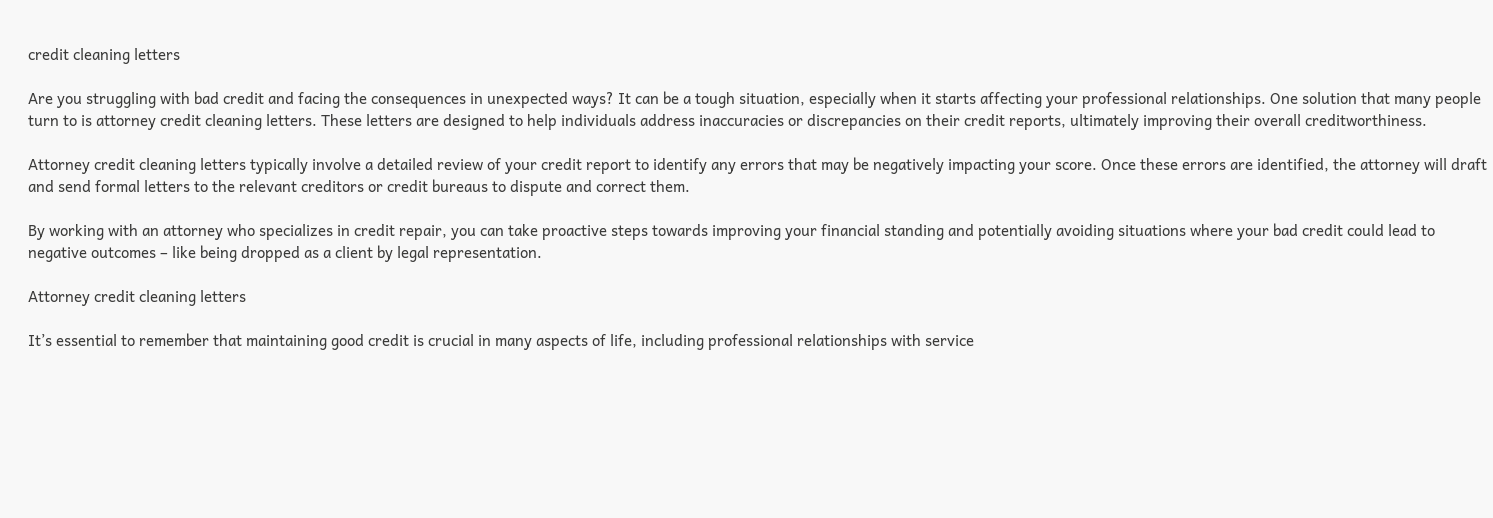credit cleaning letters

Are you struggling with bad credit and facing the consequences in unexpected ways? It can be a tough situation, especially when it starts affecting your professional relationships. One solution that many people turn to is attorney credit cleaning letters. These letters are designed to help individuals address inaccuracies or discrepancies on their credit reports, ultimately improving their overall creditworthiness.

Attorney credit cleaning letters typically involve a detailed review of your credit report to identify any errors that may be negatively impacting your score. Once these errors are identified, the attorney will draft and send formal letters to the relevant creditors or credit bureaus to dispute and correct them.

By working with an attorney who specializes in credit repair, you can take proactive steps towards improving your financial standing and potentially avoiding situations where your bad credit could lead to negative outcomes – like being dropped as a client by legal representation.

Attorney credit cleaning letters

It’s essential to remember that maintaining good credit is crucial in many aspects of life, including professional relationships with service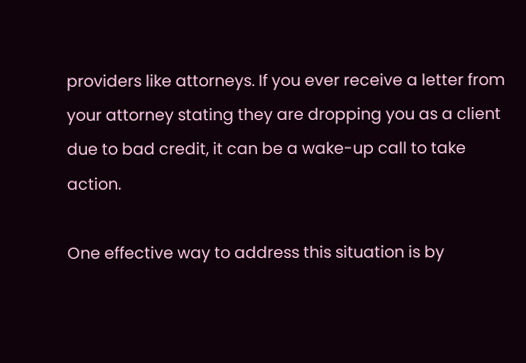providers like attorneys. If you ever receive a letter from your attorney stating they are dropping you as a client due to bad credit, it can be a wake-up call to take action.

One effective way to address this situation is by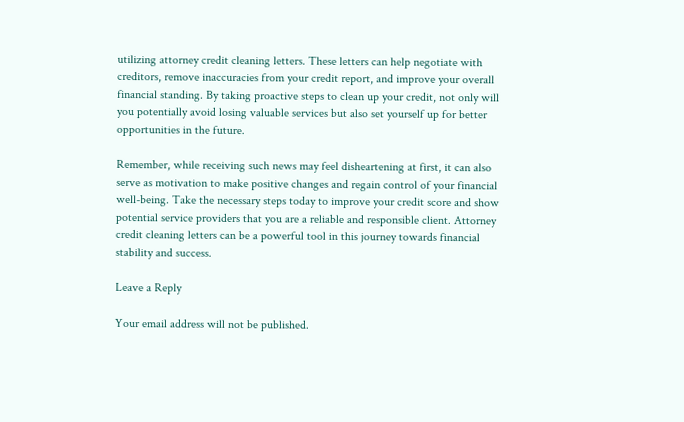utilizing attorney credit cleaning letters. These letters can help negotiate with creditors, remove inaccuracies from your credit report, and improve your overall financial standing. By taking proactive steps to clean up your credit, not only will you potentially avoid losing valuable services but also set yourself up for better opportunities in the future.

Remember, while receiving such news may feel disheartening at first, it can also serve as motivation to make positive changes and regain control of your financial well-being. Take the necessary steps today to improve your credit score and show potential service providers that you are a reliable and responsible client. Attorney credit cleaning letters can be a powerful tool in this journey towards financial stability and success.

Leave a Reply

Your email address will not be published.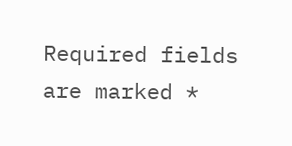Required fields are marked *